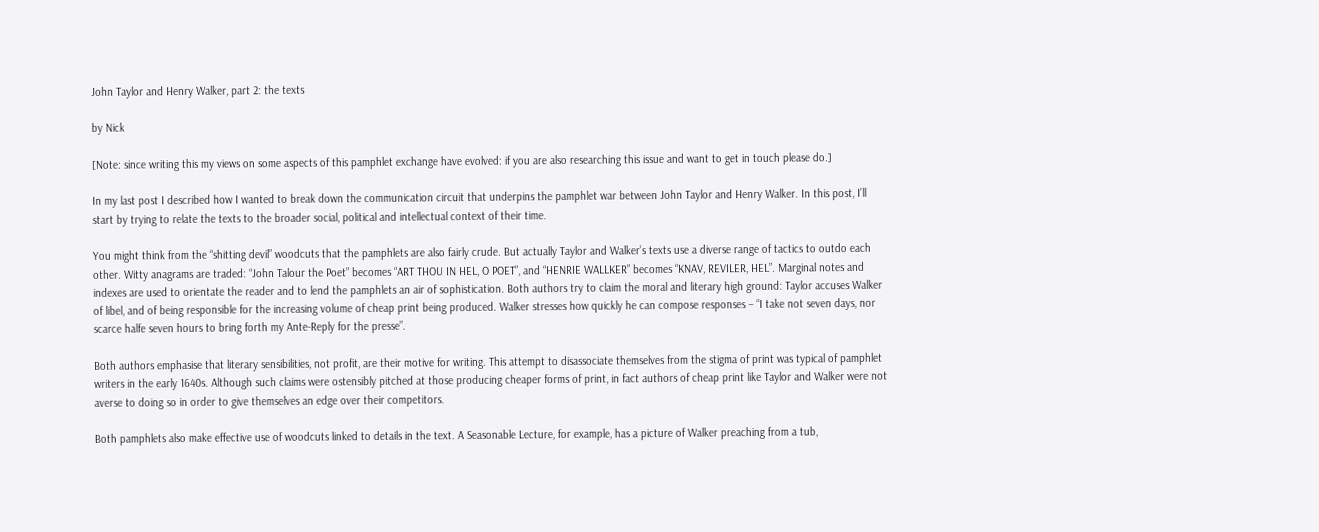John Taylor and Henry Walker, part 2: the texts

by Nick

[Note: since writing this my views on some aspects of this pamphlet exchange have evolved: if you are also researching this issue and want to get in touch please do.]

In my last post I described how I wanted to break down the communication circuit that underpins the pamphlet war between John Taylor and Henry Walker. In this post, I’ll start by trying to relate the texts to the broader social, political and intellectual context of their time.

You might think from the “shitting devil” woodcuts that the pamphlets are also fairly crude. But actually Taylor and Walker’s texts use a diverse range of tactics to outdo each other. Witty anagrams are traded: “John Talour the Poet” becomes “ART THOU IN HEL, O POET”, and “HENRIE WALLKER” becomes “KNAV, REVILER, HEL”. Marginal notes and indexes are used to orientate the reader and to lend the pamphlets an air of sophistication. Both authors try to claim the moral and literary high ground: Taylor accuses Walker of libel, and of being responsible for the increasing volume of cheap print being produced. Walker stresses how quickly he can compose responses – “I take not seven days, nor scarce halfe seven hours to bring forth my Ante-Reply for the presse”.

Both authors emphasise that literary sensibilities, not profit, are their motive for writing. This attempt to disassociate themselves from the stigma of print was typical of pamphlet writers in the early 1640s. Although such claims were ostensibly pitched at those producing cheaper forms of print, in fact authors of cheap print like Taylor and Walker were not averse to doing so in order to give themselves an edge over their competitors.

Both pamphlets also make effective use of woodcuts linked to details in the text. A Seasonable Lecture, for example, has a picture of Walker preaching from a tub,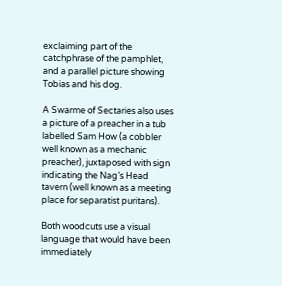exclaiming part of the catchphrase of the pamphlet, and a parallel picture showing Tobias and his dog.

A Swarme of Sectaries also uses a picture of a preacher in a tub labelled Sam How (a cobbler well known as a mechanic preacher), juxtaposed with sign indicating the Nag’s Head tavern (well known as a meeting place for separatist puritans).

Both woodcuts use a visual language that would have been immediately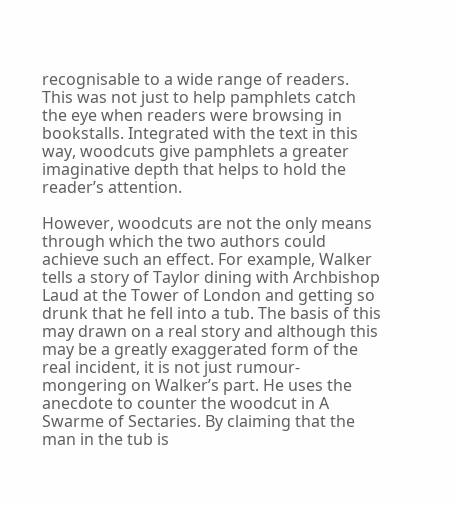recognisable to a wide range of readers. This was not just to help pamphlets catch the eye when readers were browsing in bookstalls. Integrated with the text in this way, woodcuts give pamphlets a greater imaginative depth that helps to hold the reader’s attention.

However, woodcuts are not the only means through which the two authors could achieve such an effect. For example, Walker tells a story of Taylor dining with Archbishop Laud at the Tower of London and getting so drunk that he fell into a tub. The basis of this may drawn on a real story and although this may be a greatly exaggerated form of the real incident, it is not just rumour-mongering on Walker’s part. He uses the anecdote to counter the woodcut in A Swarme of Sectaries. By claiming that the man in the tub is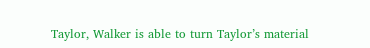Taylor, Walker is able to turn Taylor’s material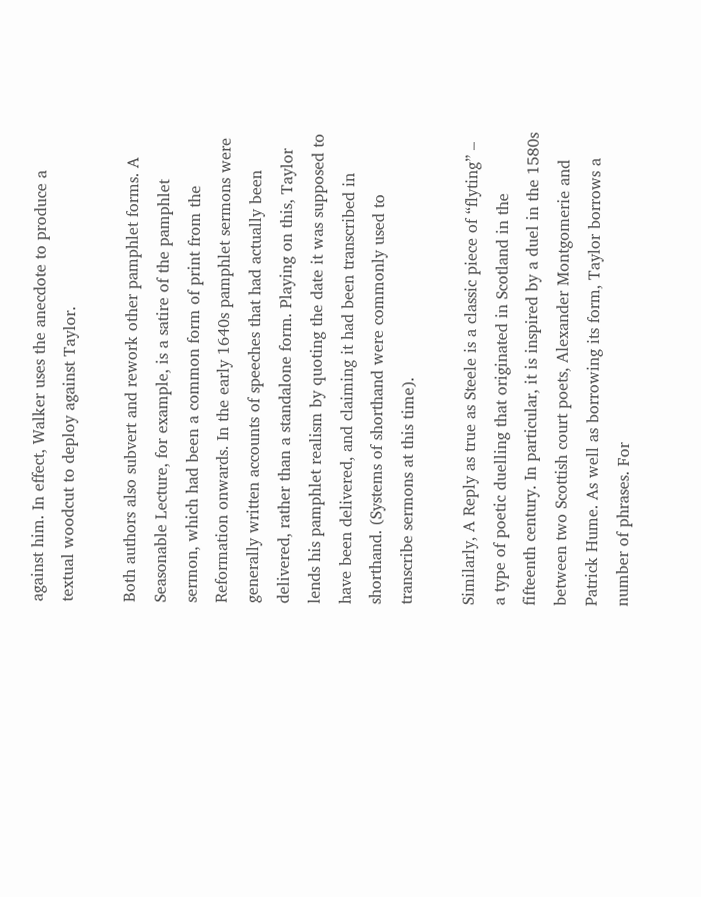against him. In effect, Walker uses the anecdote to produce a textual woodcut to deploy against Taylor.

Both authors also subvert and rework other pamphlet forms. A Seasonable Lecture, for example, is a satire of the pamphlet sermon, which had been a common form of print from the Reformation onwards. In the early 1640s pamphlet sermons were generally written accounts of speeches that had actually been delivered, rather than a standalone form. Playing on this, Taylor lends his pamphlet realism by quoting the date it was supposed to have been delivered, and claiming it had been transcribed in shorthand. (Systems of shorthand were commonly used to transcribe sermons at this time).

Similarly, A Reply as true as Steele is a classic piece of “flyting” – a type of poetic duelling that originated in Scotland in the fifteenth century. In particular, it is inspired by a duel in the 1580s between two Scottish court poets, Alexander Montgomerie and Patrick Hume. As well as borrowing its form, Taylor borrows a number of phrases. For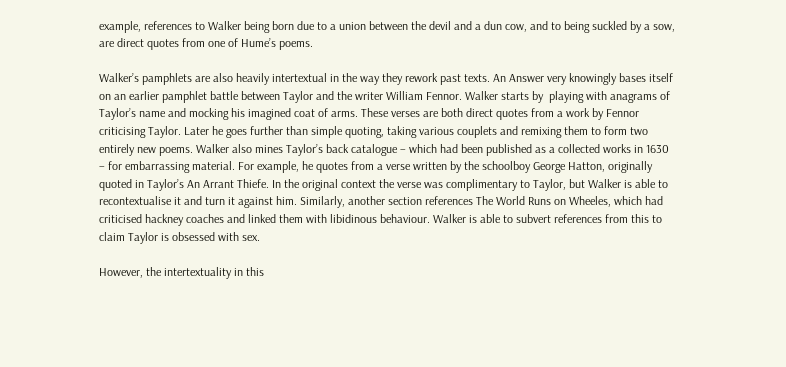example, references to Walker being born due to a union between the devil and a dun cow, and to being suckled by a sow, are direct quotes from one of Hume’s poems.

Walker’s pamphlets are also heavily intertextual in the way they rework past texts. An Answer very knowingly bases itself on an earlier pamphlet battle between Taylor and the writer William Fennor. Walker starts by  playing with anagrams of Taylor’s name and mocking his imagined coat of arms. These verses are both direct quotes from a work by Fennor criticising Taylor. Later he goes further than simple quoting, taking various couplets and remixing them to form two entirely new poems. Walker also mines Taylor’s back catalogue – which had been published as a collected works in 1630 – for embarrassing material. For example, he quotes from a verse written by the schoolboy George Hatton, originally quoted in Taylor’s An Arrant Thiefe. In the original context the verse was complimentary to Taylor, but Walker is able to recontextualise it and turn it against him. Similarly, another section references The World Runs on Wheeles, which had criticised hackney coaches and linked them with libidinous behaviour. Walker is able to subvert references from this to claim Taylor is obsessed with sex.

However, the intertextuality in this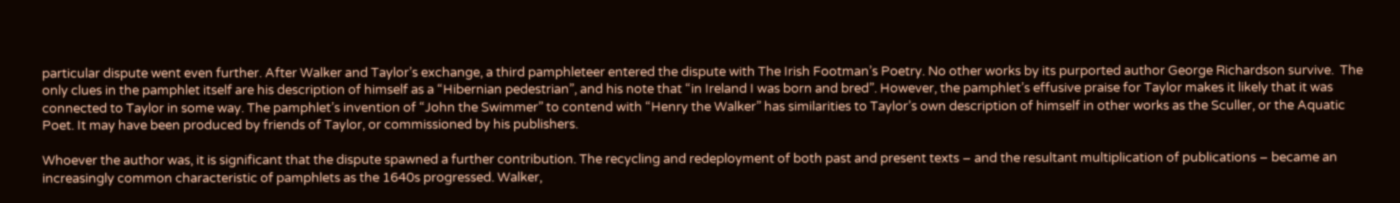particular dispute went even further. After Walker and Taylor’s exchange, a third pamphleteer entered the dispute with The Irish Footman’s Poetry. No other works by its purported author George Richardson survive.  The only clues in the pamphlet itself are his description of himself as a “Hibernian pedestrian”, and his note that “in Ireland I was born and bred”. However, the pamphlet’s effusive praise for Taylor makes it likely that it was connected to Taylor in some way. The pamphlet’s invention of “John the Swimmer” to contend with “Henry the Walker” has similarities to Taylor’s own description of himself in other works as the Sculler, or the Aquatic Poet. It may have been produced by friends of Taylor, or commissioned by his publishers.

Whoever the author was, it is significant that the dispute spawned a further contribution. The recycling and redeployment of both past and present texts – and the resultant multiplication of publications – became an increasingly common characteristic of pamphlets as the 1640s progressed. Walker,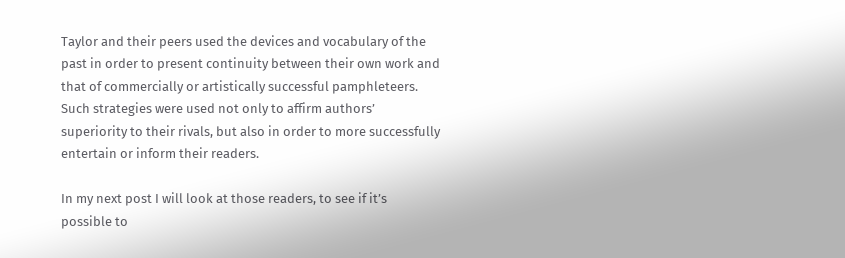Taylor and their peers used the devices and vocabulary of the past in order to present continuity between their own work and that of commercially or artistically successful pamphleteers. Such strategies were used not only to affirm authors’ superiority to their rivals, but also in order to more successfully entertain or inform their readers.

In my next post I will look at those readers, to see if it’s possible to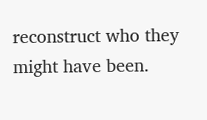reconstruct who they might have been.